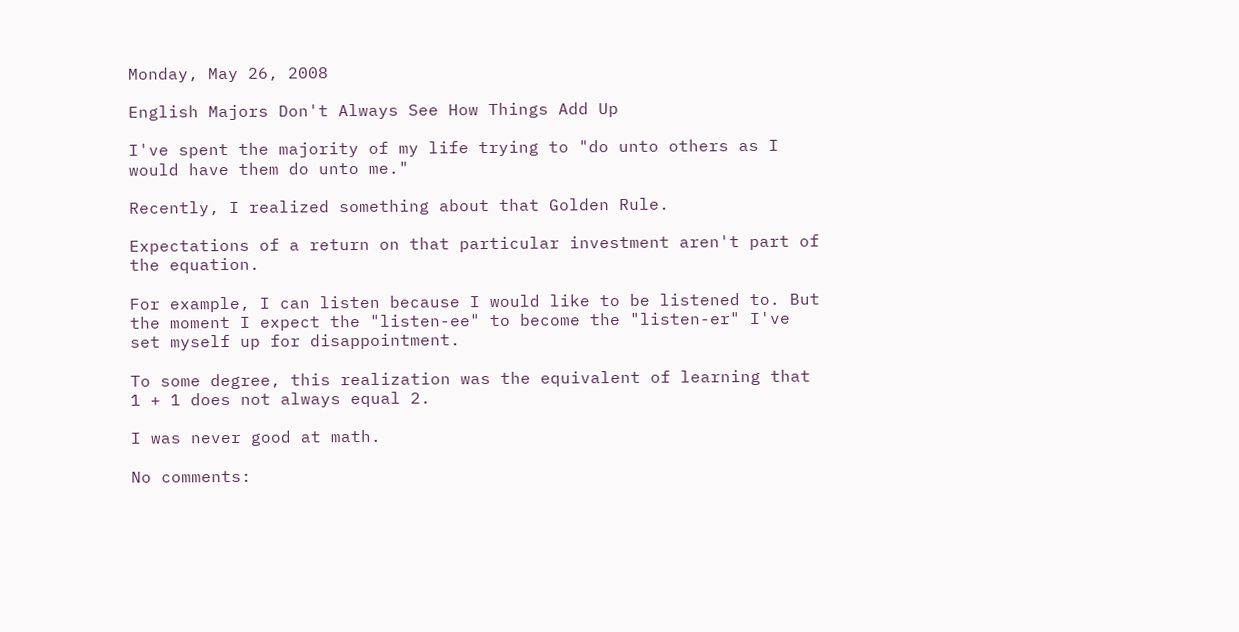Monday, May 26, 2008

English Majors Don't Always See How Things Add Up

I've spent the majority of my life trying to "do unto others as I would have them do unto me."

Recently, I realized something about that Golden Rule.

Expectations of a return on that particular investment aren't part of the equation.

For example, I can listen because I would like to be listened to. But the moment I expect the "listen-ee" to become the "listen-er" I've set myself up for disappointment.

To some degree, this realization was the equivalent of learning that 1 + 1 does not always equal 2.

I was never good at math.

No comments: